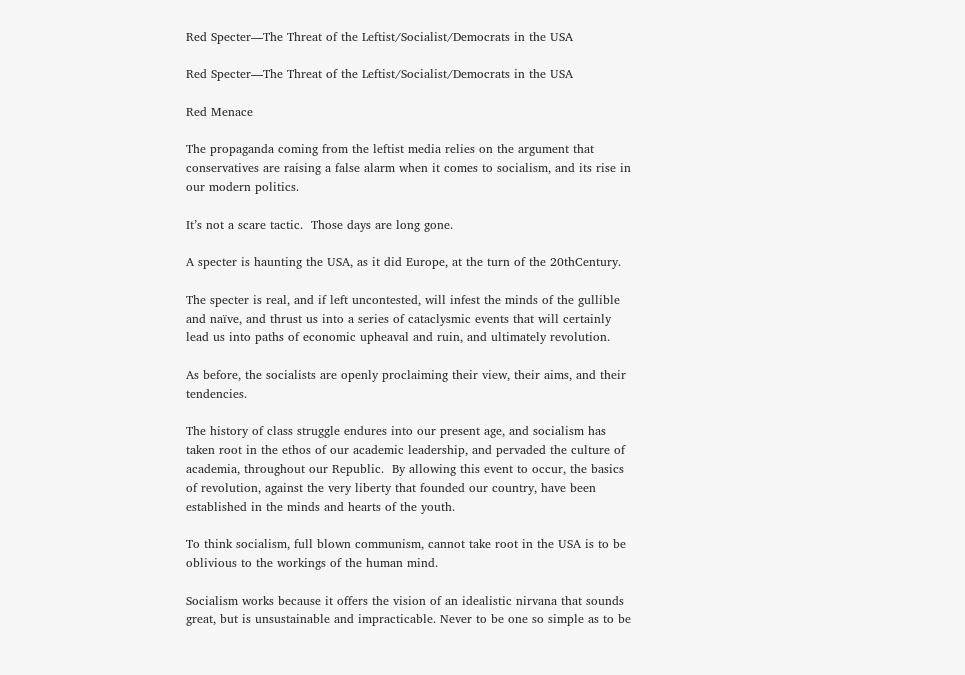Red Specter—The Threat of the Leftist/Socialist/Democrats in the USA

Red Specter—The Threat of the Leftist/Socialist/Democrats in the USA

Red Menace

The propaganda coming from the leftist media relies on the argument that conservatives are raising a false alarm when it comes to socialism, and its rise in our modern politics.

It’s not a scare tactic.  Those days are long gone.

A specter is haunting the USA, as it did Europe, at the turn of the 20thCentury.

The specter is real, and if left uncontested, will infest the minds of the gullible and naïve, and thrust us into a series of cataclysmic events that will certainly lead us into paths of economic upheaval and ruin, and ultimately revolution.

As before, the socialists are openly proclaiming their view, their aims, and their tendencies.

The history of class struggle endures into our present age, and socialism has taken root in the ethos of our academic leadership, and pervaded the culture of academia, throughout our Republic.  By allowing this event to occur, the basics of revolution, against the very liberty that founded our country, have been established in the minds and hearts of the youth.

To think socialism, full blown communism, cannot take root in the USA is to be oblivious to the workings of the human mind.

Socialism works because it offers the vision of an idealistic nirvana that sounds great, but is unsustainable and impracticable. Never to be one so simple as to be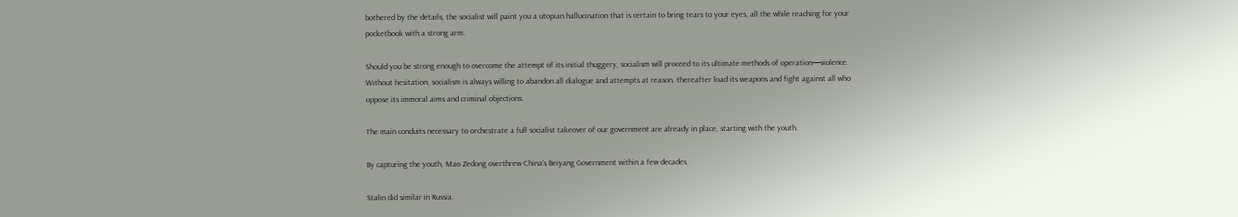bothered by the details, the socialist will paint you a utopian hallucination that is certain to bring tears to your eyes, all the while reaching for your pocketbook with a strong arm.

Should you be strong enough to overcome the attempt of its initial thuggery, socialism will proceed to its ultimate methods of operation—violence.  Without hesitation, socialism is always willing to abandon all dialogue and attempts at reason, thereafter load its weapons and fight against all who oppose its immoral aims and criminal objections.

The main conduits necessary to orchestrate a full socialist takeover of our government are already in place, starting with the youth.

By capturing the youth, Mao Zedong overthrew China’s Beiyang Government within a few decades.

Stalin did similar in Russia.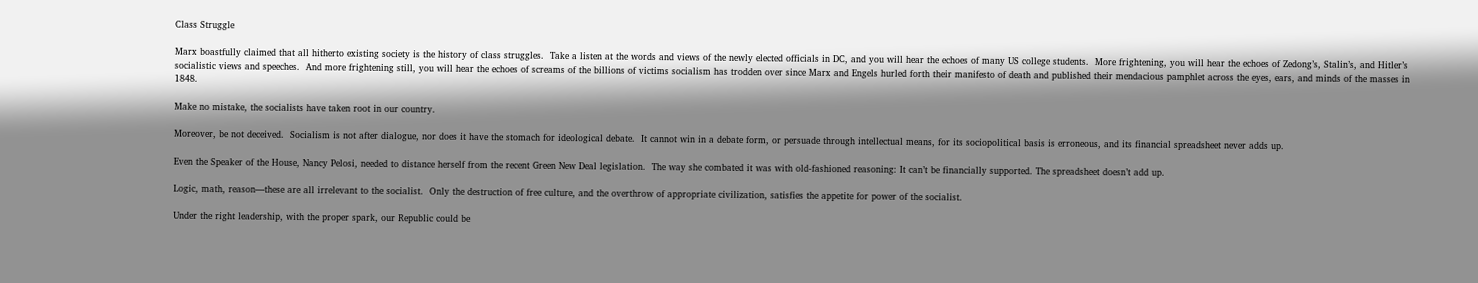Class Struggle

Marx boastfully claimed that all hitherto existing society is the history of class struggles.  Take a listen at the words and views of the newly elected officials in DC, and you will hear the echoes of many US college students.  More frightening, you will hear the echoes of Zedong’s, Stalin’s, and Hitler’s socialistic views and speeches.  And more frightening still, you will hear the echoes of screams of the billions of victims socialism has trodden over since Marx and Engels hurled forth their manifesto of death and published their mendacious pamphlet across the eyes, ears, and minds of the masses in 1848.

Make no mistake, the socialists have taken root in our country.

Moreover, be not deceived.  Socialism is not after dialogue, nor does it have the stomach for ideological debate.  It cannot win in a debate form, or persuade through intellectual means, for its sociopolitical basis is erroneous, and its financial spreadsheet never adds up.

Even the Speaker of the House, Nancy Pelosi, needed to distance herself from the recent Green New Deal legislation.  The way she combated it was with old-fashioned reasoning: It can’t be financially supported. The spreadsheet doesn’t add up.

Logic, math, reason—these are all irrelevant to the socialist.  Only the destruction of free culture, and the overthrow of appropriate civilization, satisfies the appetite for power of the socialist.

Under the right leadership, with the proper spark, our Republic could be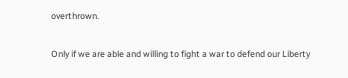overthrown.

Only if we are able and willing to fight a war to defend our Liberty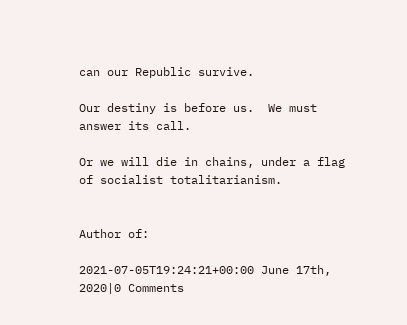can our Republic survive.

Our destiny is before us.  We must answer its call.

Or we will die in chains, under a flag of socialist totalitarianism.


Author of:

2021-07-05T19:24:21+00:00 June 17th, 2020|0 Comments